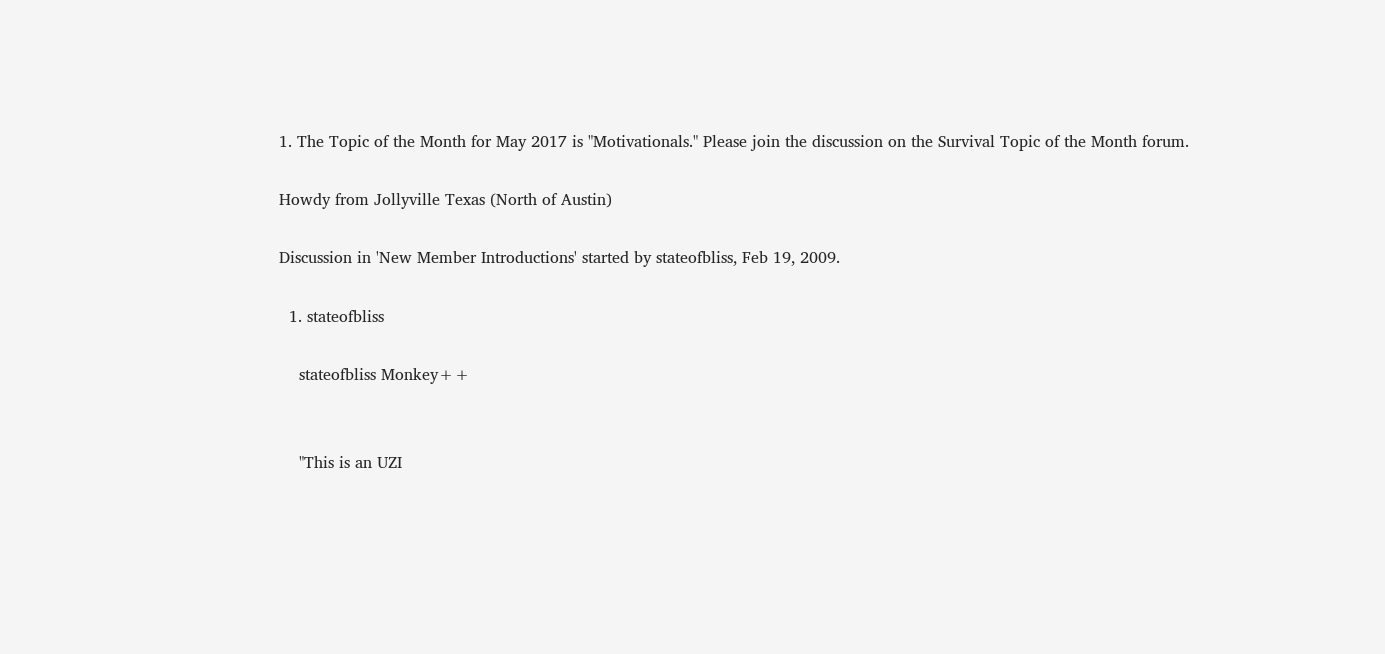1. The Topic of the Month for May 2017 is "Motivationals." Please join the discussion on the Survival Topic of the Month forum.

Howdy from Jollyville Texas (North of Austin)

Discussion in 'New Member Introductions' started by stateofbliss, Feb 19, 2009.

  1. stateofbliss

    stateofbliss Monkey++


    "This is an UZI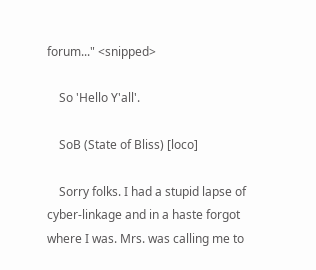forum..." <snipped>

    So 'Hello Y'all'.

    SoB (State of Bliss) [loco]

    Sorry folks. I had a stupid lapse of cyber-linkage and in a haste forgot where I was. Mrs. was calling me to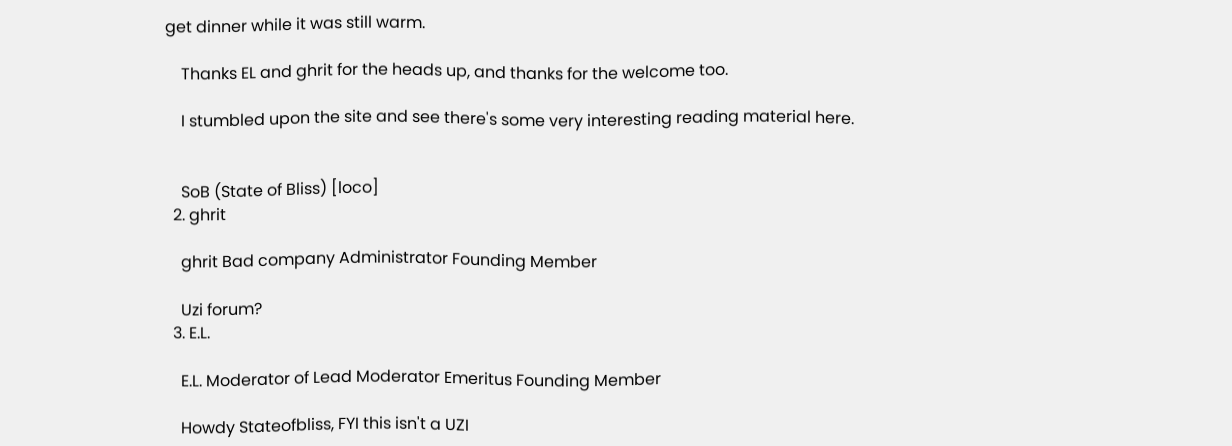get dinner while it was still warm.

    Thanks EL and ghrit for the heads up, and thanks for the welcome too.

    I stumbled upon the site and see there's some very interesting reading material here.


    SoB (State of Bliss) [loco]
  2. ghrit

    ghrit Bad company Administrator Founding Member

    Uzi forum?
  3. E.L.

    E.L. Moderator of Lead Moderator Emeritus Founding Member

    Howdy Stateofbliss, FYI this isn't a UZI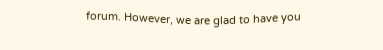forum. However, we are glad to have you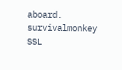aboard.
survivalmonkey SSL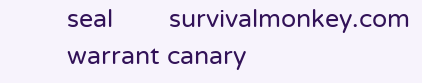seal        survivalmonkey.com warrant canary